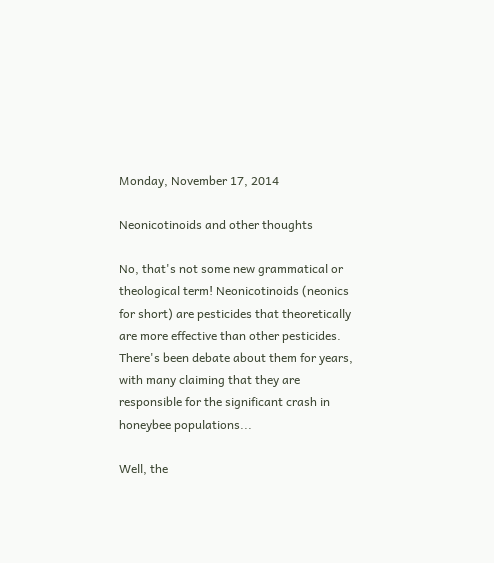Monday, November 17, 2014

Neonicotinoids and other thoughts

No, that's not some new grammatical or theological term! Neonicotinoids (neonics for short) are pesticides that theoretically are more effective than other pesticides. There's been debate about them for years, with many claiming that they are responsible for the significant crash in honeybee populations...

Well, the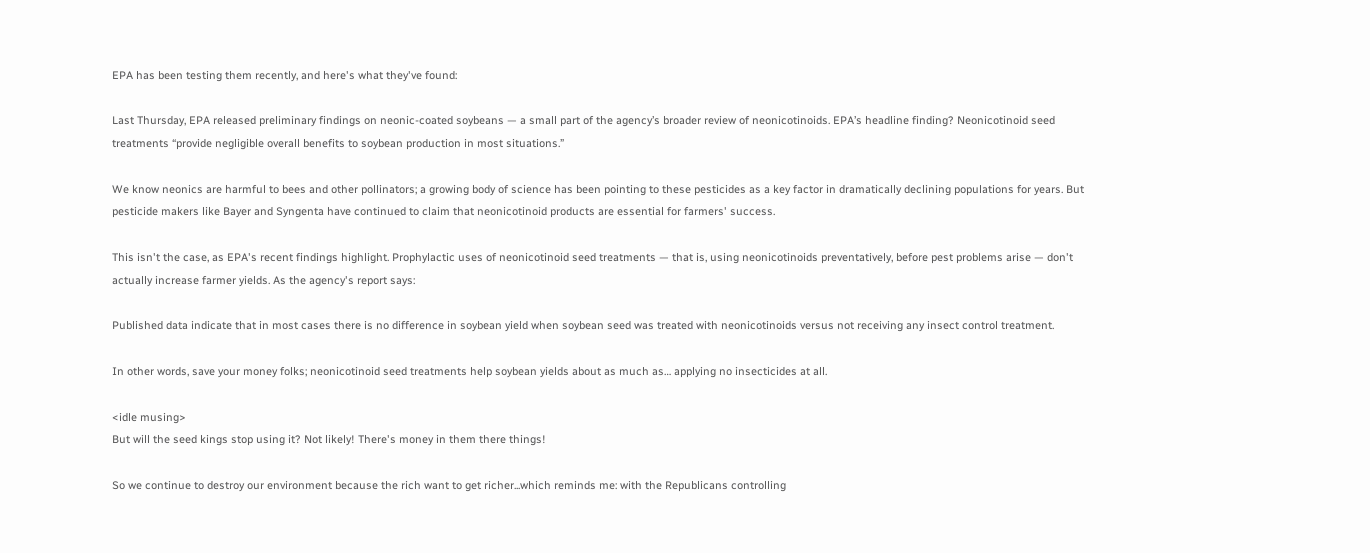EPA has been testing them recently, and here's what they've found:

Last Thursday, EPA released preliminary findings on neonic-coated soybeans — a small part of the agency’s broader review of neonicotinoids. EPA’s headline finding? Neonicotinoid seed treatments “provide negligible overall benefits to soybean production in most situations.”

We know neonics are harmful to bees and other pollinators; a growing body of science has been pointing to these pesticides as a key factor in dramatically declining populations for years. But pesticide makers like Bayer and Syngenta have continued to claim that neonicotinoid products are essential for farmers' success.

This isn't the case, as EPA's recent findings highlight. Prophylactic uses of neonicotinoid seed treatments — that is, using neonicotinoids preventatively, before pest problems arise — don't actually increase farmer yields. As the agency's report says:

Published data indicate that in most cases there is no difference in soybean yield when soybean seed was treated with neonicotinoids versus not receiving any insect control treatment.

In other words, save your money folks; neonicotinoid seed treatments help soybean yields about as much as… applying no insecticides at all.

<idle musing>
But will the seed kings stop using it? Not likely! There's money in them there things!

So we continue to destroy our environment because the rich want to get richer...which reminds me: with the Republicans controlling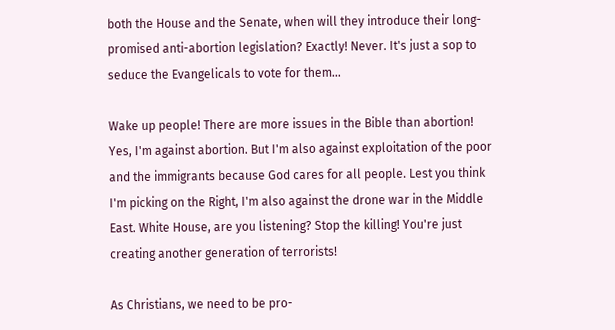both the House and the Senate, when will they introduce their long-promised anti-abortion legislation? Exactly! Never. It's just a sop to seduce the Evangelicals to vote for them...

Wake up people! There are more issues in the Bible than abortion! Yes, I'm against abortion. But I'm also against exploitation of the poor and the immigrants because God cares for all people. Lest you think I'm picking on the Right, I'm also against the drone war in the Middle East. White House, are you listening? Stop the killing! You're just creating another generation of terrorists!

As Christians, we need to be pro-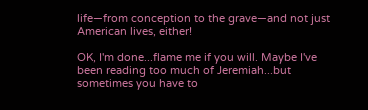life—from conception to the grave—and not just American lives, either!

OK, I'm done...flame me if you will. Maybe I've been reading too much of Jeremiah...but sometimes you have to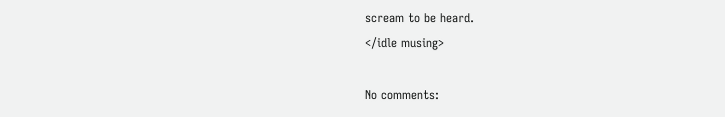scream to be heard.
</idle musing>

No comments: